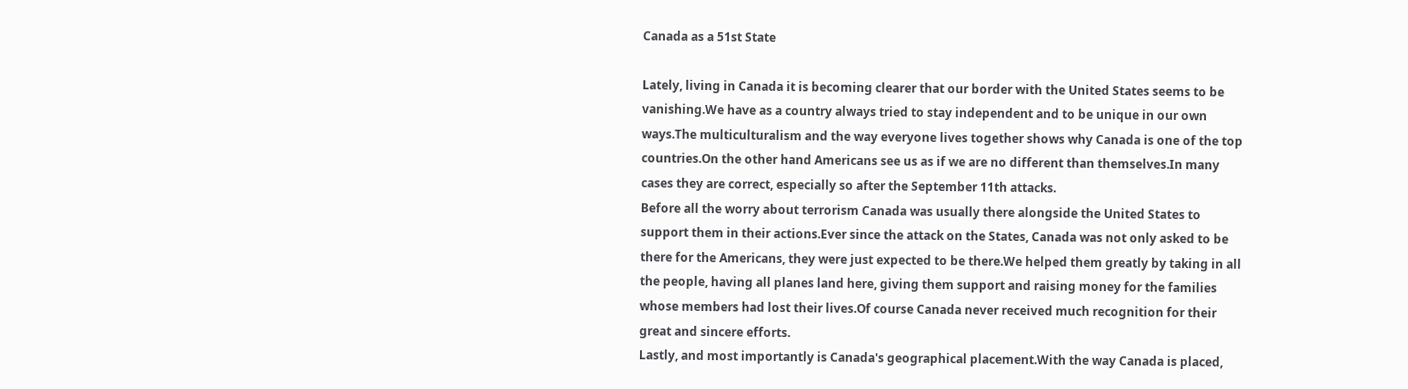Canada as a 51st State

Lately, living in Canada it is becoming clearer that our border with the United States seems to be vanishing.We have as a country always tried to stay independent and to be unique in our own ways.The multiculturalism and the way everyone lives together shows why Canada is one of the top countries.On the other hand Americans see us as if we are no different than themselves.In many cases they are correct, especially so after the September 11th attacks.
Before all the worry about terrorism Canada was usually there alongside the United States to support them in their actions.Ever since the attack on the States, Canada was not only asked to be there for the Americans, they were just expected to be there.We helped them greatly by taking in all the people, having all planes land here, giving them support and raising money for the families whose members had lost their lives.Of course Canada never received much recognition for their great and sincere efforts.
Lastly, and most importantly is Canada's geographical placement.With the way Canada is placed,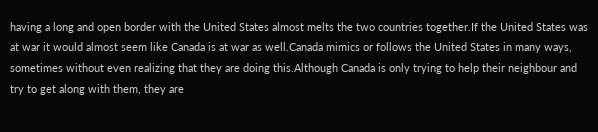having a long and open border with the United States almost melts the two countries together.If the United States was at war it would almost seem like Canada is at war as well.Canada mimics or follows the United States in many ways, sometimes without even realizing that they are doing this.Although Canada is only trying to help their neighbour and try to get along with them, they are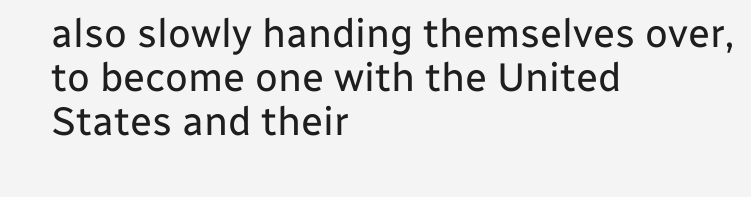also slowly handing themselves over, to become one with the United States and their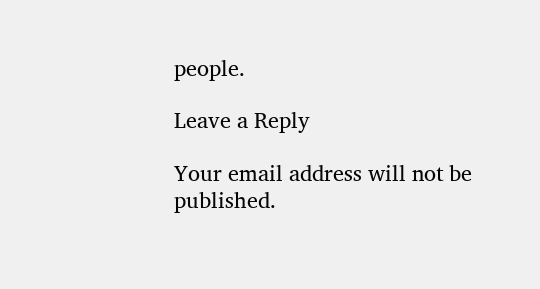people.

Leave a Reply

Your email address will not be published.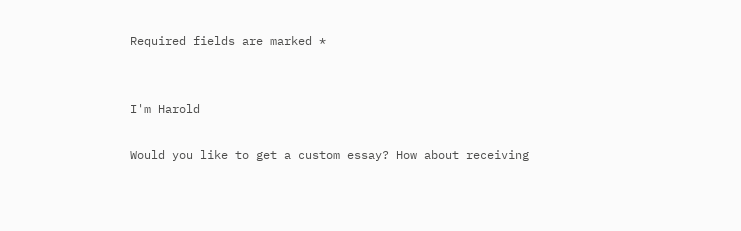Required fields are marked *


I'm Harold

Would you like to get a custom essay? How about receiving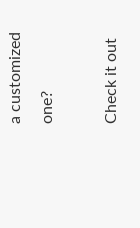a customized one?

Check it out